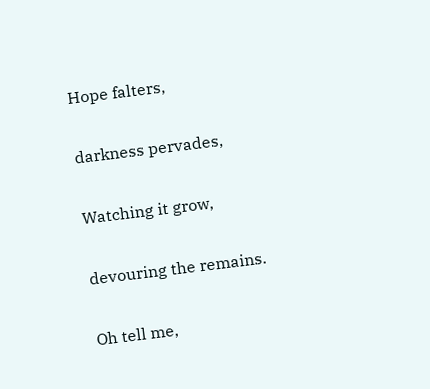Hope falters,

darkness pervades,

Watching it grow,

devouring the remains.

Oh tell me,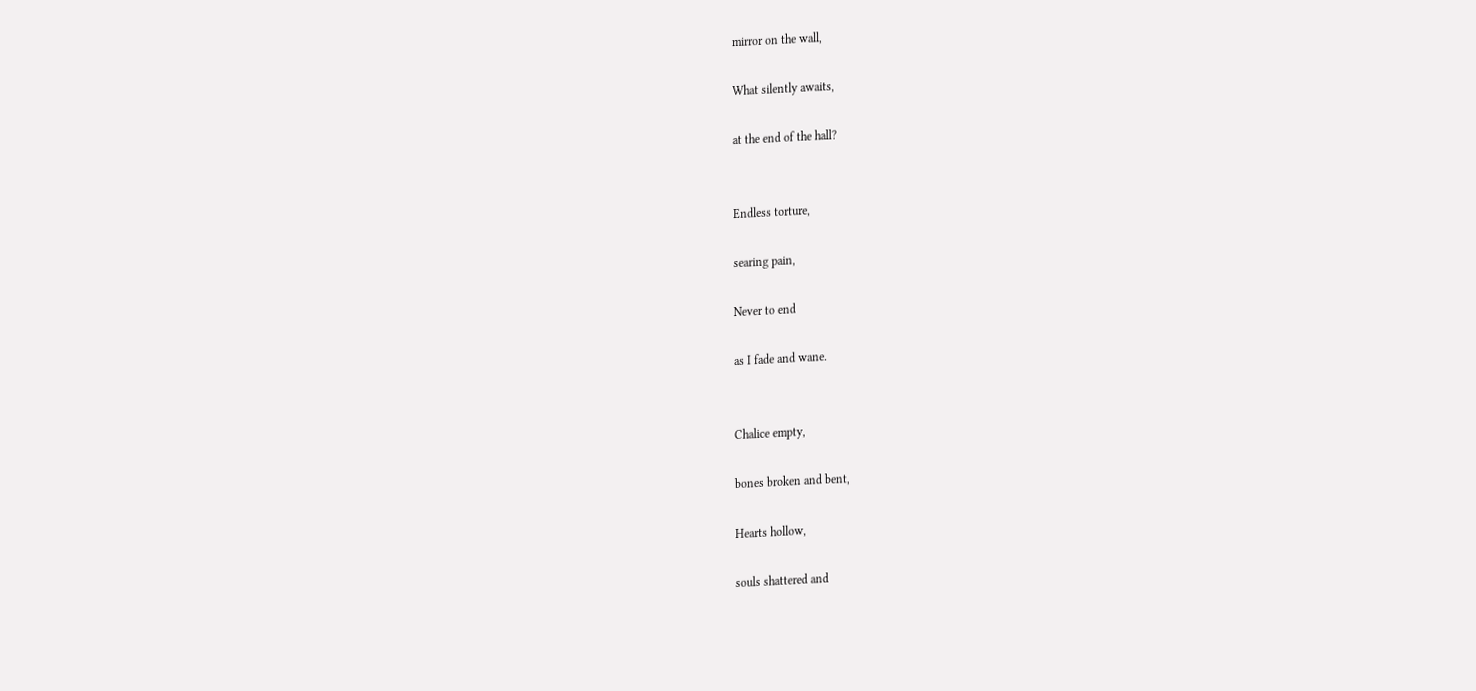mirror on the wall,

What silently awaits,

at the end of the hall?


Endless torture,

searing pain,

Never to end

as I fade and wane.


Chalice empty,

bones broken and bent,

Hearts hollow,

souls shattered and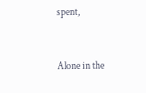spent,


Alone in the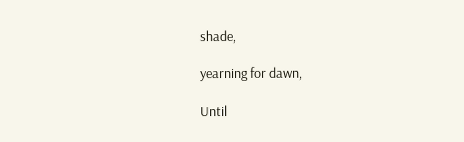shade,

yearning for dawn,

Until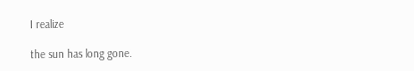I realize

the sun has long gone.